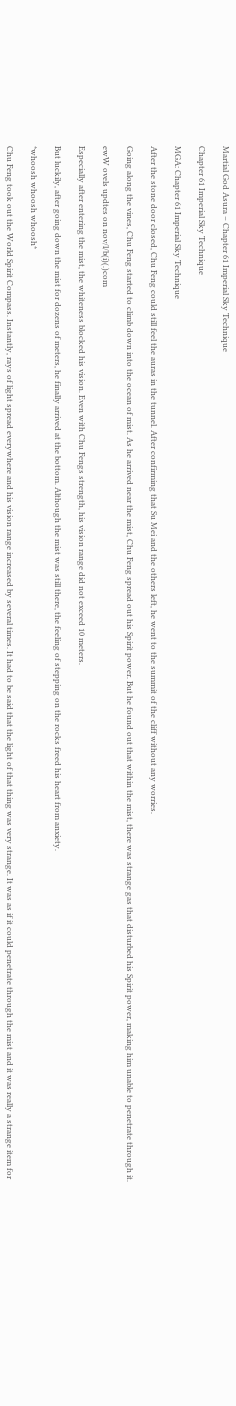Martial God Asura – Chapter 61 Imperial Sky Technique

Chapter 61 Imperial Sky Technique

MGA: Chapter 61 Imperial Sky Technique

After the stone door closed, Chu Feng could still feel the auras in the tunnel. After confirming that Su Mei and the others left, he went to the summit of the cliff without any worries.

Going along the vines, Chu Feng started to climb down into the ocean of mist. As he arrived near the mist, Chu Feng spread out his Spirit power. But he found out that within the mist, there was strange gas that disturbed his Spirit power, making him unable to penetrate through it.

ewW ovels updtes on nov/l/b(i)(.)com

Especially after entering the mist, the whiteness blocked his vision. Even with Chu Fengs strength, his vision range did not exceed 10 meters.

But luckily, after going down the mist for dozens of meters, he finally arrived at the bottom. Although the mist was still there, the feeling of stepping on the rocks freed his heart from anxiety.

*whoosh whoosh whoosh*

Chu Feng took out the World Spirit Compass. Instantly, rays of light spread everywhere and his vision range increased by several times. It had to be said that the light of that thing was very strange. It was as if it could penetrate through the mist and it was really a strange item for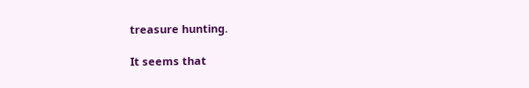treasure hunting.

It seems that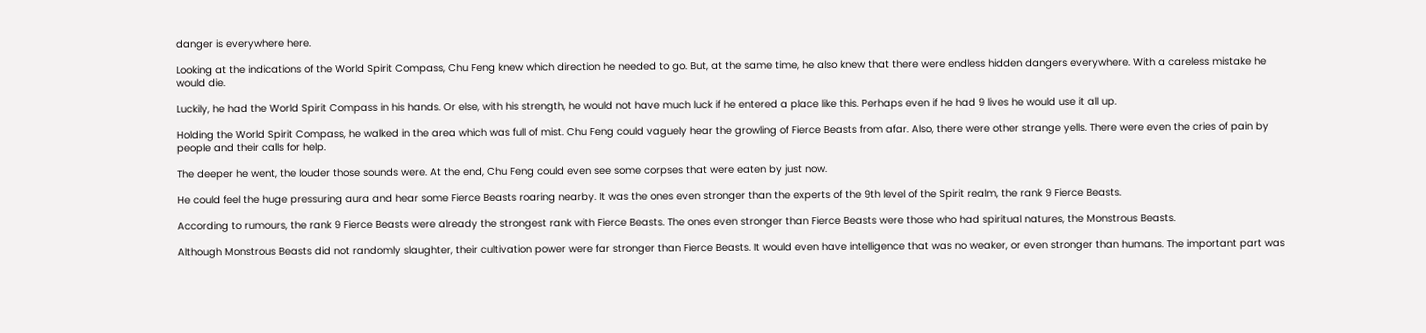danger is everywhere here.

Looking at the indications of the World Spirit Compass, Chu Feng knew which direction he needed to go. But, at the same time, he also knew that there were endless hidden dangers everywhere. With a careless mistake he would die.

Luckily, he had the World Spirit Compass in his hands. Or else, with his strength, he would not have much luck if he entered a place like this. Perhaps even if he had 9 lives he would use it all up.

Holding the World Spirit Compass, he walked in the area which was full of mist. Chu Feng could vaguely hear the growling of Fierce Beasts from afar. Also, there were other strange yells. There were even the cries of pain by people and their calls for help.

The deeper he went, the louder those sounds were. At the end, Chu Feng could even see some corpses that were eaten by just now.

He could feel the huge pressuring aura and hear some Fierce Beasts roaring nearby. It was the ones even stronger than the experts of the 9th level of the Spirit realm, the rank 9 Fierce Beasts.

According to rumours, the rank 9 Fierce Beasts were already the strongest rank with Fierce Beasts. The ones even stronger than Fierce Beasts were those who had spiritual natures, the Monstrous Beasts.

Although Monstrous Beasts did not randomly slaughter, their cultivation power were far stronger than Fierce Beasts. It would even have intelligence that was no weaker, or even stronger than humans. The important part was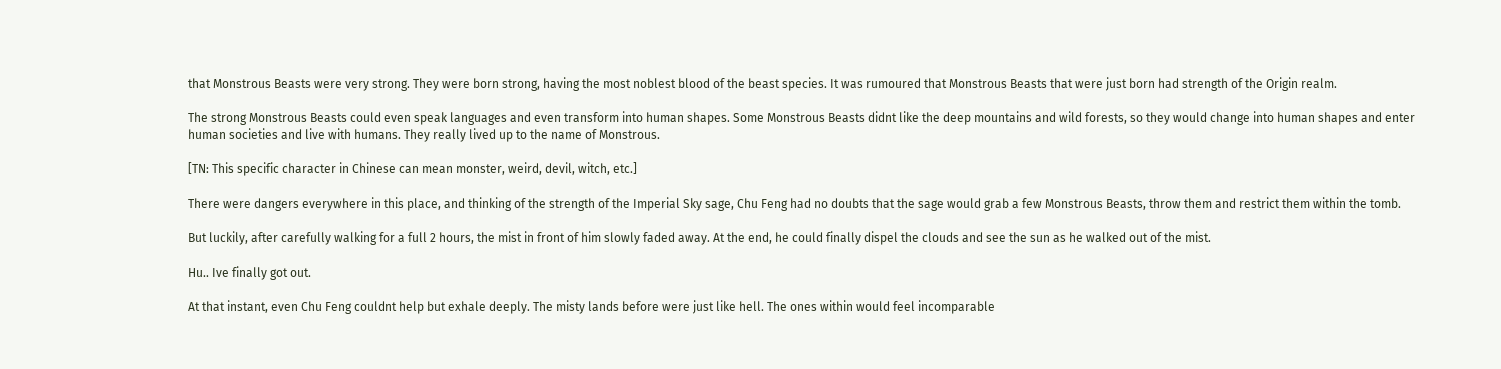that Monstrous Beasts were very strong. They were born strong, having the most noblest blood of the beast species. It was rumoured that Monstrous Beasts that were just born had strength of the Origin realm.

The strong Monstrous Beasts could even speak languages and even transform into human shapes. Some Monstrous Beasts didnt like the deep mountains and wild forests, so they would change into human shapes and enter human societies and live with humans. They really lived up to the name of Monstrous.

[TN: This specific character in Chinese can mean monster, weird, devil, witch, etc.]

There were dangers everywhere in this place, and thinking of the strength of the Imperial Sky sage, Chu Feng had no doubts that the sage would grab a few Monstrous Beasts, throw them and restrict them within the tomb.

But luckily, after carefully walking for a full 2 hours, the mist in front of him slowly faded away. At the end, he could finally dispel the clouds and see the sun as he walked out of the mist.

Hu.. Ive finally got out.

At that instant, even Chu Feng couldnt help but exhale deeply. The misty lands before were just like hell. The ones within would feel incomparable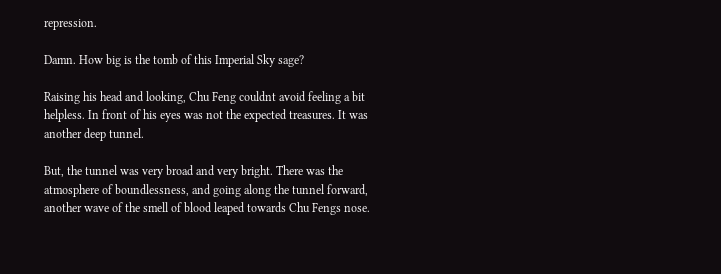repression.

Damn. How big is the tomb of this Imperial Sky sage?

Raising his head and looking, Chu Feng couldnt avoid feeling a bit helpless. In front of his eyes was not the expected treasures. It was another deep tunnel.

But, the tunnel was very broad and very bright. There was the atmosphere of boundlessness, and going along the tunnel forward, another wave of the smell of blood leaped towards Chu Fengs nose.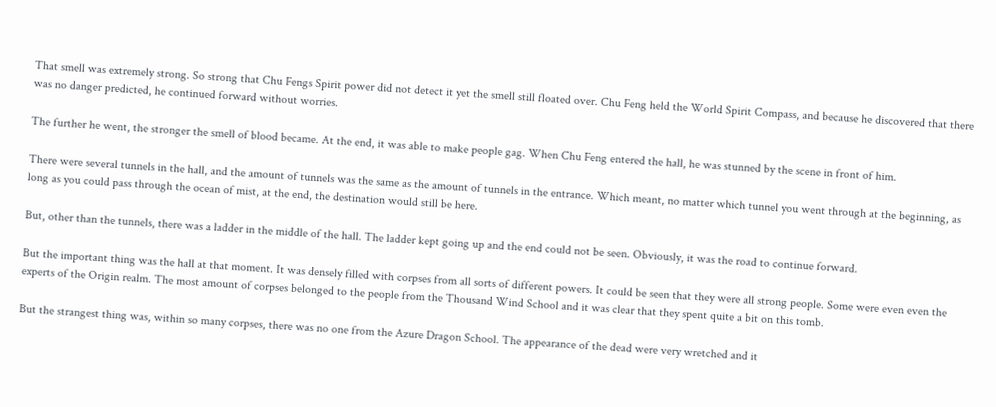That smell was extremely strong. So strong that Chu Fengs Spirit power did not detect it yet the smell still floated over. Chu Feng held the World Spirit Compass, and because he discovered that there was no danger predicted, he continued forward without worries.

The further he went, the stronger the smell of blood became. At the end, it was able to make people gag. When Chu Feng entered the hall, he was stunned by the scene in front of him.

There were several tunnels in the hall, and the amount of tunnels was the same as the amount of tunnels in the entrance. Which meant, no matter which tunnel you went through at the beginning, as long as you could pass through the ocean of mist, at the end, the destination would still be here.

But, other than the tunnels, there was a ladder in the middle of the hall. The ladder kept going up and the end could not be seen. Obviously, it was the road to continue forward.

But the important thing was the hall at that moment. It was densely filled with corpses from all sorts of different powers. It could be seen that they were all strong people. Some were even even the experts of the Origin realm. The most amount of corpses belonged to the people from the Thousand Wind School and it was clear that they spent quite a bit on this tomb.

But the strangest thing was, within so many corpses, there was no one from the Azure Dragon School. The appearance of the dead were very wretched and it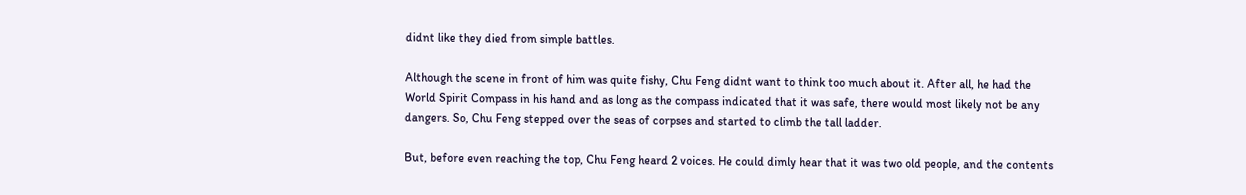didnt like they died from simple battles.

Although the scene in front of him was quite fishy, Chu Feng didnt want to think too much about it. After all, he had the World Spirit Compass in his hand and as long as the compass indicated that it was safe, there would most likely not be any dangers. So, Chu Feng stepped over the seas of corpses and started to climb the tall ladder.

But, before even reaching the top, Chu Feng heard 2 voices. He could dimly hear that it was two old people, and the contents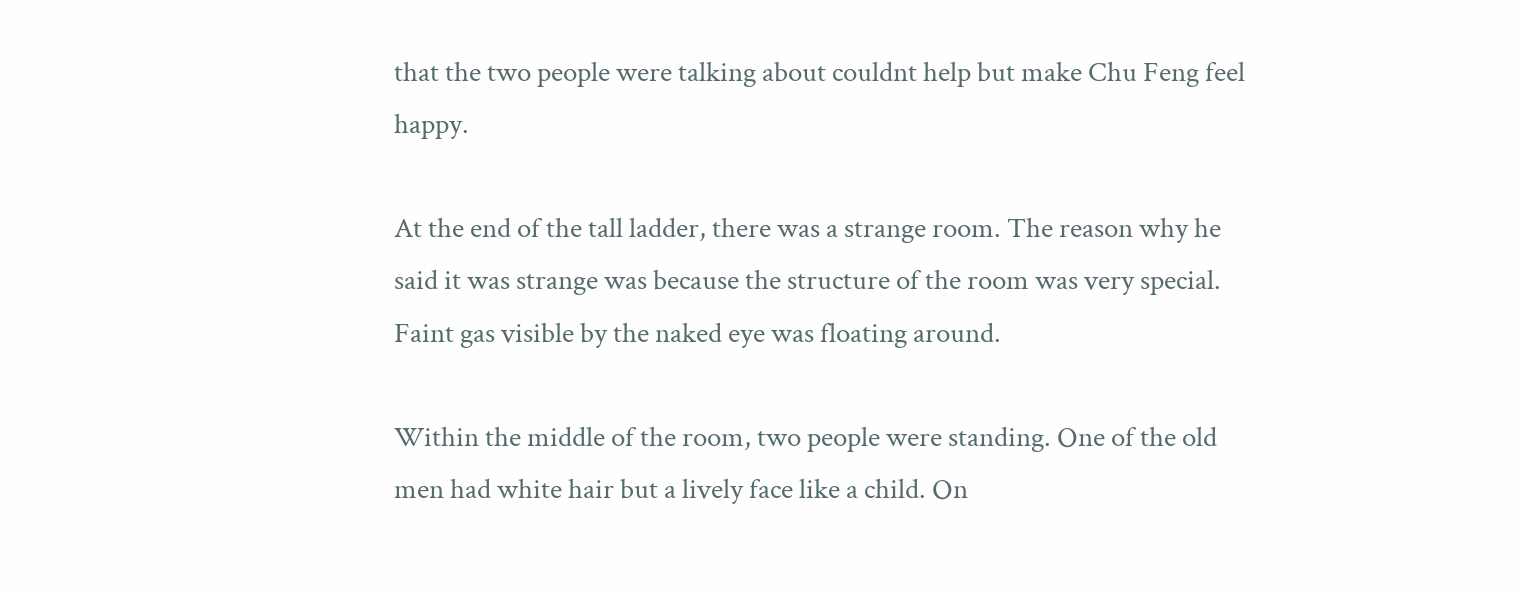that the two people were talking about couldnt help but make Chu Feng feel happy.

At the end of the tall ladder, there was a strange room. The reason why he said it was strange was because the structure of the room was very special. Faint gas visible by the naked eye was floating around.

Within the middle of the room, two people were standing. One of the old men had white hair but a lively face like a child. On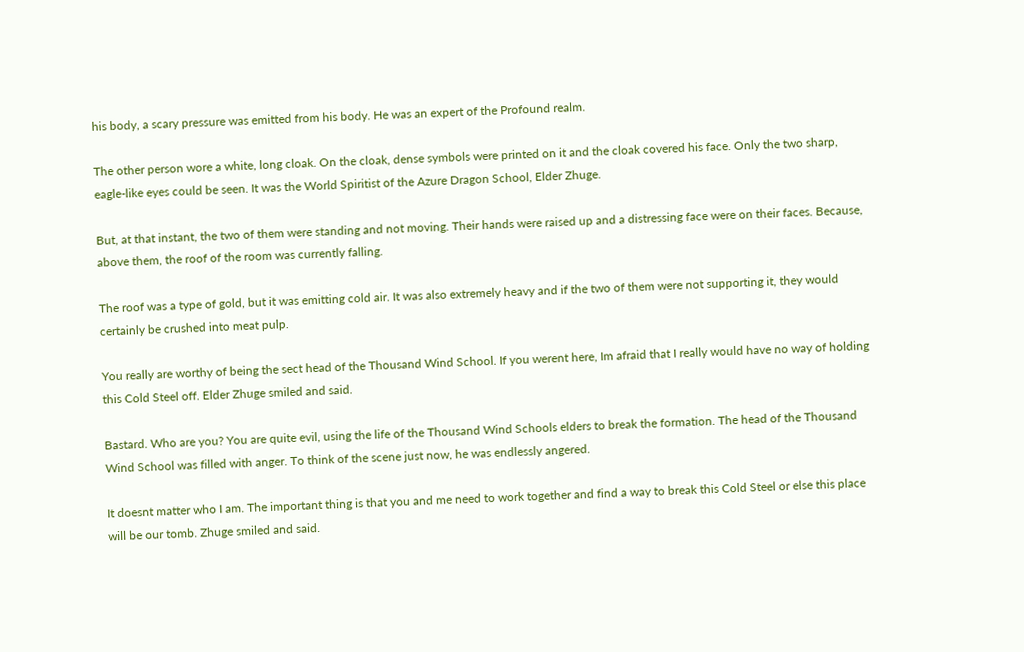his body, a scary pressure was emitted from his body. He was an expert of the Profound realm.

The other person wore a white, long cloak. On the cloak, dense symbols were printed on it and the cloak covered his face. Only the two sharp, eagle-like eyes could be seen. It was the World Spiritist of the Azure Dragon School, Elder Zhuge.

But, at that instant, the two of them were standing and not moving. Their hands were raised up and a distressing face were on their faces. Because, above them, the roof of the room was currently falling.

The roof was a type of gold, but it was emitting cold air. It was also extremely heavy and if the two of them were not supporting it, they would certainly be crushed into meat pulp.

You really are worthy of being the sect head of the Thousand Wind School. If you werent here, Im afraid that I really would have no way of holding this Cold Steel off. Elder Zhuge smiled and said.

Bastard. Who are you? You are quite evil, using the life of the Thousand Wind Schools elders to break the formation. The head of the Thousand Wind School was filled with anger. To think of the scene just now, he was endlessly angered.

It doesnt matter who I am. The important thing is that you and me need to work together and find a way to break this Cold Steel or else this place will be our tomb. Zhuge smiled and said.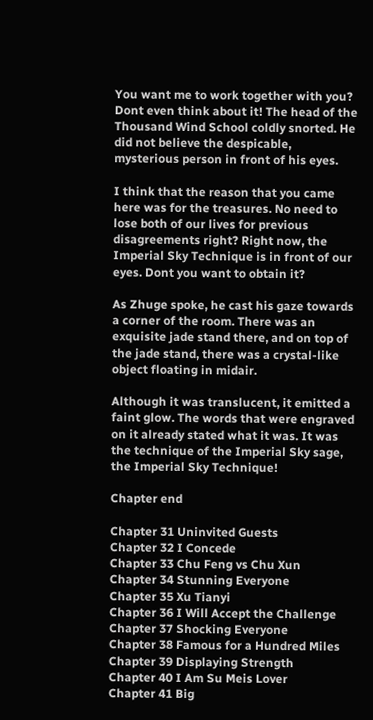You want me to work together with you? Dont even think about it! The head of the Thousand Wind School coldly snorted. He did not believe the despicable, mysterious person in front of his eyes.

I think that the reason that you came here was for the treasures. No need to lose both of our lives for previous disagreements right? Right now, the Imperial Sky Technique is in front of our eyes. Dont you want to obtain it?

As Zhuge spoke, he cast his gaze towards a corner of the room. There was an exquisite jade stand there, and on top of the jade stand, there was a crystal-like object floating in midair.

Although it was translucent, it emitted a faint glow. The words that were engraved on it already stated what it was. It was the technique of the Imperial Sky sage, the Imperial Sky Technique!

Chapter end

Chapter 31 Uninvited Guests
Chapter 32 I Concede
Chapter 33 Chu Feng vs Chu Xun
Chapter 34 Stunning Everyone
Chapter 35 Xu Tianyi
Chapter 36 I Will Accept the Challenge
Chapter 37 Shocking Everyone
Chapter 38 Famous for a Hundred Miles
Chapter 39 Displaying Strength
Chapter 40 I Am Su Meis Lover
Chapter 41 Big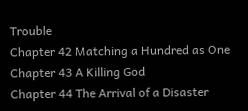Trouble
Chapter 42 Matching a Hundred as One
Chapter 43 A Killing God
Chapter 44 The Arrival of a Disaster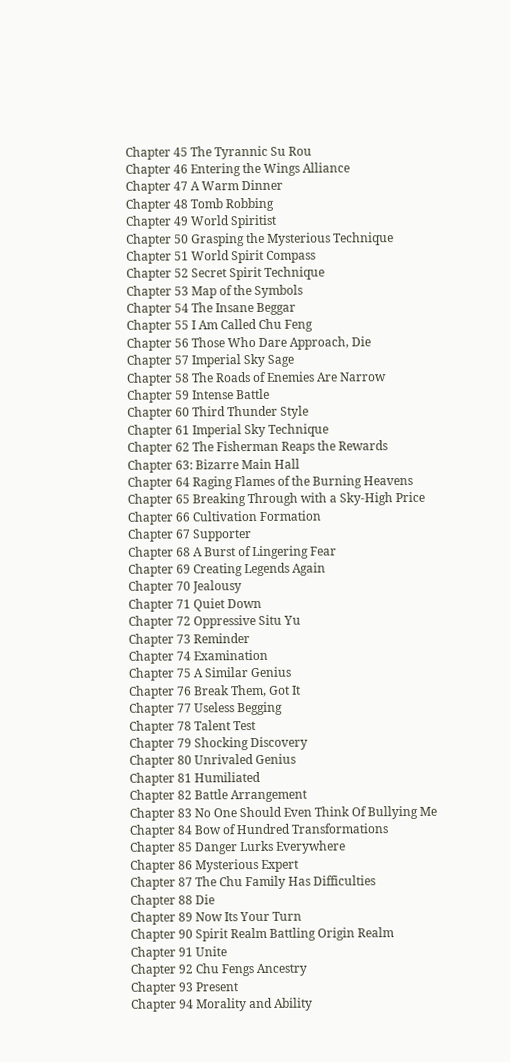Chapter 45 The Tyrannic Su Rou
Chapter 46 Entering the Wings Alliance
Chapter 47 A Warm Dinner
Chapter 48 Tomb Robbing
Chapter 49 World Spiritist
Chapter 50 Grasping the Mysterious Technique
Chapter 51 World Spirit Compass
Chapter 52 Secret Spirit Technique
Chapter 53 Map of the Symbols
Chapter 54 The Insane Beggar
Chapter 55 I Am Called Chu Feng
Chapter 56 Those Who Dare Approach, Die
Chapter 57 Imperial Sky Sage
Chapter 58 The Roads of Enemies Are Narrow
Chapter 59 Intense Battle
Chapter 60 Third Thunder Style
Chapter 61 Imperial Sky Technique
Chapter 62 The Fisherman Reaps the Rewards
Chapter 63: Bizarre Main Hall
Chapter 64 Raging Flames of the Burning Heavens
Chapter 65 Breaking Through with a Sky-High Price
Chapter 66 Cultivation Formation
Chapter 67 Supporter
Chapter 68 A Burst of Lingering Fear
Chapter 69 Creating Legends Again
Chapter 70 Jealousy
Chapter 71 Quiet Down
Chapter 72 Oppressive Situ Yu
Chapter 73 Reminder
Chapter 74 Examination
Chapter 75 A Similar Genius
Chapter 76 Break Them, Got It
Chapter 77 Useless Begging
Chapter 78 Talent Test
Chapter 79 Shocking Discovery
Chapter 80 Unrivaled Genius
Chapter 81 Humiliated
Chapter 82 Battle Arrangement
Chapter 83 No One Should Even Think Of Bullying Me
Chapter 84 Bow of Hundred Transformations
Chapter 85 Danger Lurks Everywhere
Chapter 86 Mysterious Expert
Chapter 87 The Chu Family Has Difficulties
Chapter 88 Die
Chapter 89 Now Its Your Turn
Chapter 90 Spirit Realm Battling Origin Realm
Chapter 91 Unite
Chapter 92 Chu Fengs Ancestry
Chapter 93 Present
Chapter 94 Morality and Ability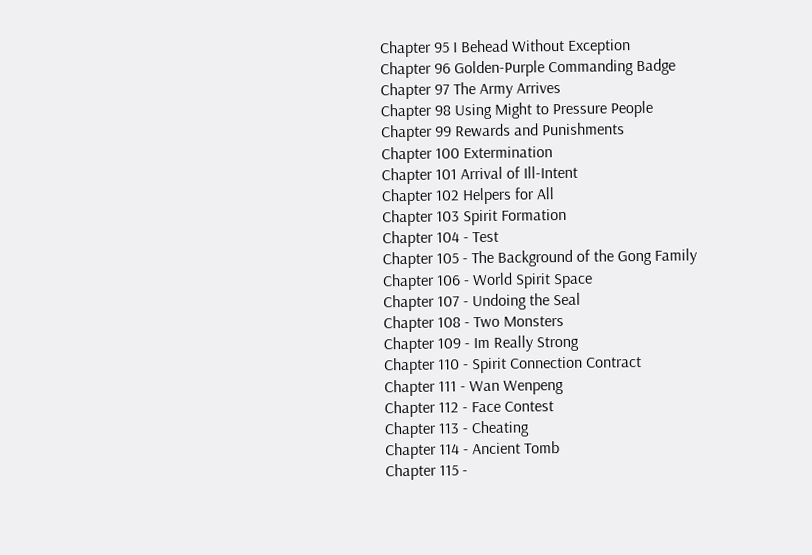Chapter 95 I Behead Without Exception
Chapter 96 Golden-Purple Commanding Badge
Chapter 97 The Army Arrives
Chapter 98 Using Might to Pressure People
Chapter 99 Rewards and Punishments
Chapter 100 Extermination
Chapter 101 Arrival of Ill-Intent
Chapter 102 Helpers for All
Chapter 103 Spirit Formation
Chapter 104 - Test
Chapter 105 - The Background of the Gong Family
Chapter 106 - World Spirit Space
Chapter 107 - Undoing the Seal
Chapter 108 - Two Monsters
Chapter 109 - Im Really Strong
Chapter 110 - Spirit Connection Contract
Chapter 111 - Wan Wenpeng
Chapter 112 - Face Contest
Chapter 113 - Cheating
Chapter 114 - Ancient Tomb
Chapter 115 -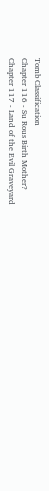Tomb Classification
Chapter 116 - Su Rous Birth Mother?
Chapter 117 - Land of the Evil Graveyard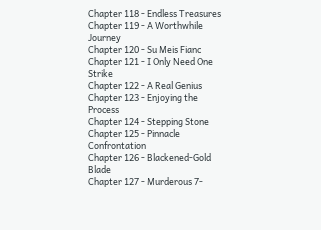Chapter 118 - Endless Treasures
Chapter 119 - A Worthwhile Journey
Chapter 120 - Su Meis Fianc
Chapter 121 - I Only Need One Strike
Chapter 122 - A Real Genius
Chapter 123 - Enjoying the Process
Chapter 124 - Stepping Stone
Chapter 125 - Pinnacle Confrontation
Chapter 126 - Blackened-Gold Blade
Chapter 127 - Murderous 7-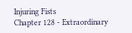Injuring Fists
Chapter 128 - Extraordinary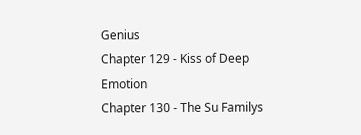Genius
Chapter 129 - Kiss of Deep Emotion
Chapter 130 - The Su Familys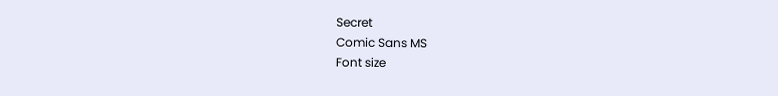Secret
Comic Sans MS
Font size